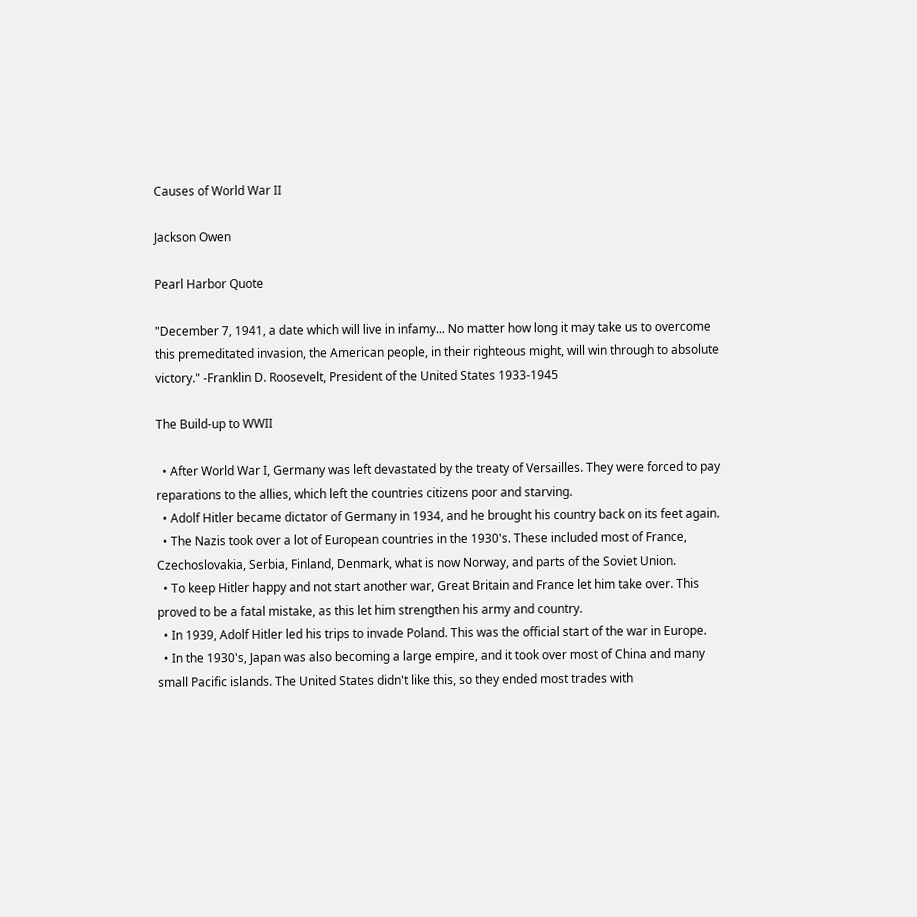Causes of World War II

Jackson Owen

Pearl Harbor Quote

"December 7, 1941, a date which will live in infamy... No matter how long it may take us to overcome this premeditated invasion, the American people, in their righteous might, will win through to absolute victory." -Franklin D. Roosevelt, President of the United States 1933-1945

The Build-up to WWII

  • After World War I, Germany was left devastated by the treaty of Versailles. They were forced to pay reparations to the allies, which left the countries citizens poor and starving.
  • Adolf Hitler became dictator of Germany in 1934, and he brought his country back on its feet again.
  • The Nazis took over a lot of European countries in the 1930's. These included most of France, Czechoslovakia, Serbia, Finland, Denmark, what is now Norway, and parts of the Soviet Union.
  • To keep Hitler happy and not start another war, Great Britain and France let him take over. This proved to be a fatal mistake, as this let him strengthen his army and country.
  • In 1939, Adolf Hitler led his trips to invade Poland. This was the official start of the war in Europe.
  • In the 1930's, Japan was also becoming a large empire, and it took over most of China and many small Pacific islands. The United States didn't like this, so they ended most trades with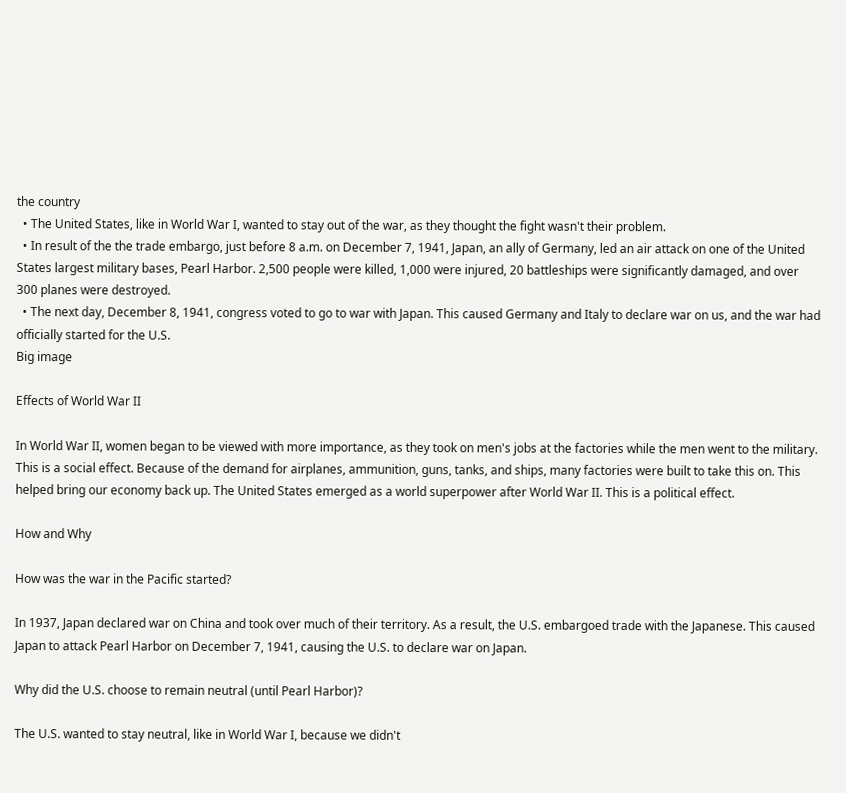the country
  • The United States, like in World War I, wanted to stay out of the war, as they thought the fight wasn't their problem.
  • In result of the the trade embargo, just before 8 a.m. on December 7, 1941, Japan, an ally of Germany, led an air attack on one of the United States largest military bases, Pearl Harbor. 2,500 people were killed, 1,000 were injured, 20 battleships were significantly damaged, and over 300 planes were destroyed.
  • The next day, December 8, 1941, congress voted to go to war with Japan. This caused Germany and Italy to declare war on us, and the war had officially started for the U.S.
Big image

Effects of World War II

In World War II, women began to be viewed with more importance, as they took on men's jobs at the factories while the men went to the military. This is a social effect. Because of the demand for airplanes, ammunition, guns, tanks, and ships, many factories were built to take this on. This helped bring our economy back up. The United States emerged as a world superpower after World War II. This is a political effect.

How and Why

How was the war in the Pacific started?

In 1937, Japan declared war on China and took over much of their territory. As a result, the U.S. embargoed trade with the Japanese. This caused Japan to attack Pearl Harbor on December 7, 1941, causing the U.S. to declare war on Japan.

Why did the U.S. choose to remain neutral (until Pearl Harbor)?

The U.S. wanted to stay neutral, like in World War I, because we didn't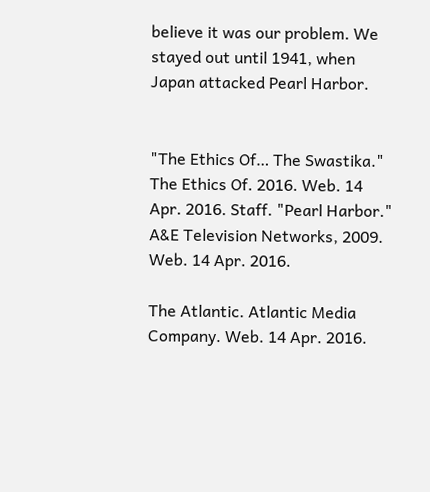believe it was our problem. We stayed out until 1941, when Japan attacked Pearl Harbor.


"The Ethics Of… The Swastika." The Ethics Of. 2016. Web. 14 Apr. 2016. Staff. "Pearl Harbor." A&E Television Networks, 2009. Web. 14 Apr. 2016.

The Atlantic. Atlantic Media Company. Web. 14 Apr. 2016.